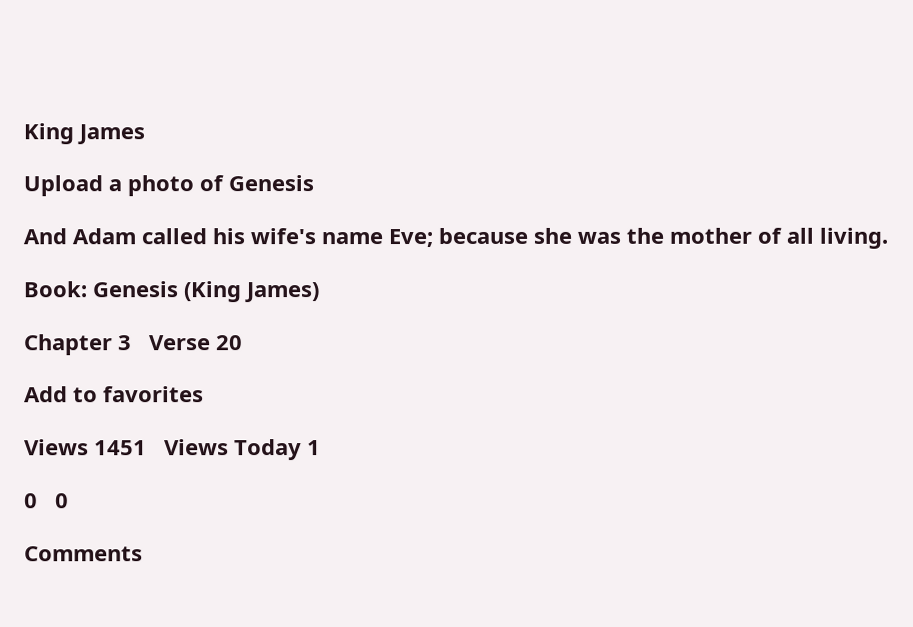King James

Upload a photo of Genesis

And Adam called his wife's name Eve; because she was the mother of all living.

Book: Genesis (King James)

Chapter 3   Verse 20

Add to favorites

Views 1451   Views Today 1

0   0

Comments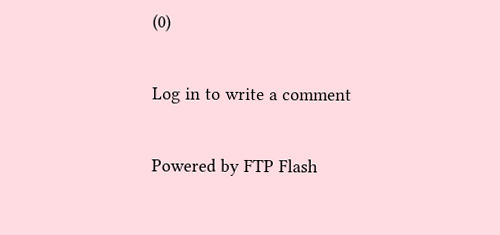(0)

Log in to write a comment

Powered by FTP Flash